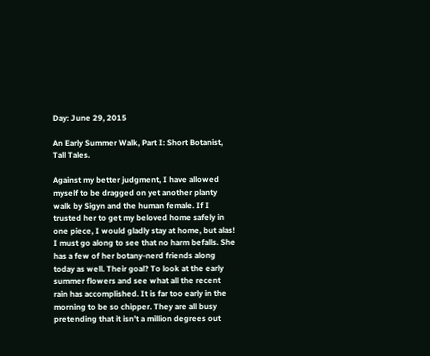Day: June 29, 2015

An Early Summer Walk, Part I: Short Botanist, Tall Tales.

Against my better judgment, I have allowed myself to be dragged on yet another planty walk by Sigyn and the human female. If I trusted her to get my beloved home safely in one piece, I would gladly stay at home, but alas! I must go along to see that no harm befalls. She has a few of her botany-nerd friends along today as well. Their goal? To look at the early summer flowers and see what all the recent rain has accomplished. It is far too early in the morning to be so chipper. They are all busy pretending that it isn’t a million degrees out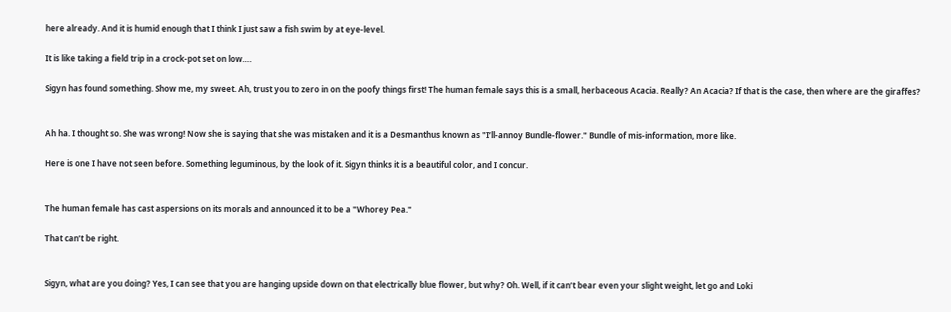here already. And it is humid enough that I think I just saw a fish swim by at eye-level.

It is like taking a field trip in a crock-pot set on low….

Sigyn has found something. Show me, my sweet. Ah, trust you to zero in on the poofy things first! The human female says this is a small, herbaceous Acacia. Really? An Acacia? If that is the case, then where are the giraffes?


Ah ha. I thought so. She was wrong! Now she is saying that she was mistaken and it is a Desmanthus known as "I’ll-annoy Bundle-flower." Bundle of mis-information, more like.

Here is one I have not seen before. Something leguminous, by the look of it. Sigyn thinks it is a beautiful color, and I concur.


The human female has cast aspersions on its morals and announced it to be a "Whorey Pea."

That can’t be right.


Sigyn, what are you doing? Yes, I can see that you are hanging upside down on that electrically blue flower, but why? Oh. Well, if it can’t bear even your slight weight, let go and Loki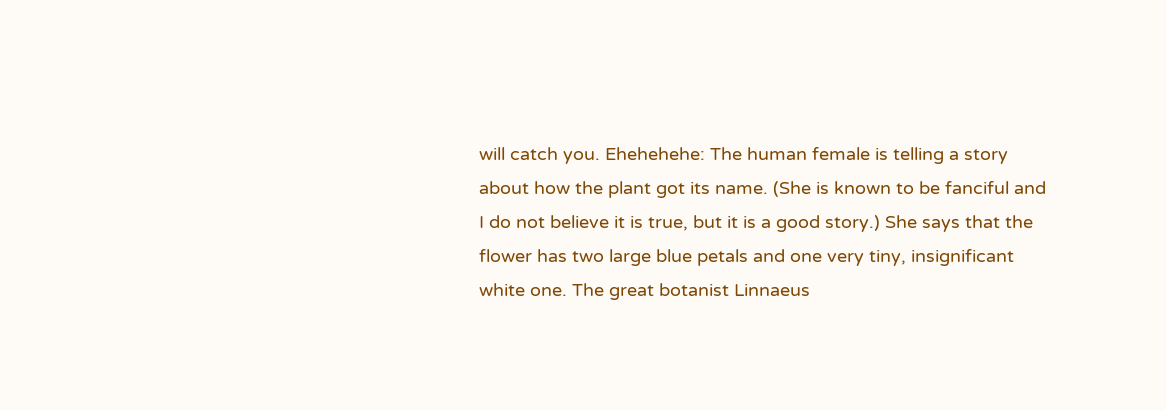will catch you. Ehehehehe: The human female is telling a story about how the plant got its name. (She is known to be fanciful and I do not believe it is true, but it is a good story.) She says that the flower has two large blue petals and one very tiny, insignificant white one. The great botanist Linnaeus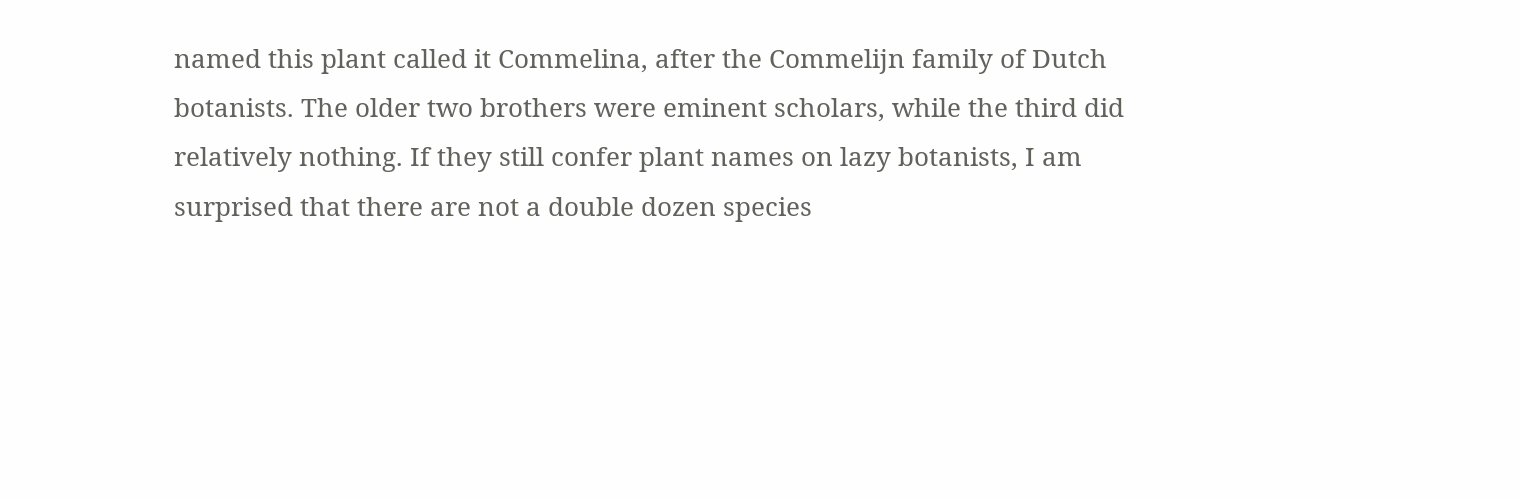named this plant called it Commelina, after the Commelijn family of Dutch botanists. The older two brothers were eminent scholars, while the third did relatively nothing. If they still confer plant names on lazy botanists, I am surprised that there are not a double dozen species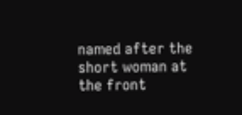named after the short woman at the front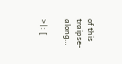of this traipse-along…

>|: [